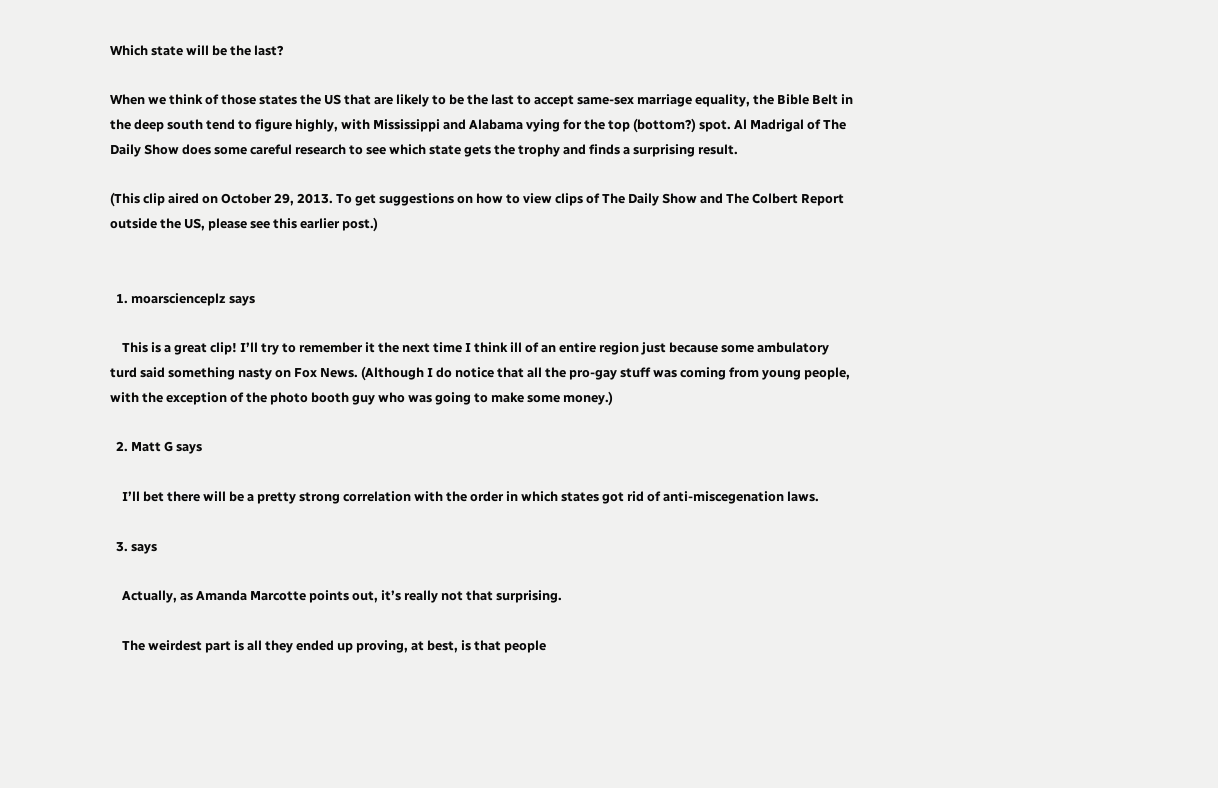Which state will be the last?

When we think of those states the US that are likely to be the last to accept same-sex marriage equality, the Bible Belt in the deep south tend to figure highly, with Mississippi and Alabama vying for the top (bottom?) spot. Al Madrigal of The Daily Show does some careful research to see which state gets the trophy and finds a surprising result.

(This clip aired on October 29, 2013. To get suggestions on how to view clips of The Daily Show and The Colbert Report outside the US, please see this earlier post.)


  1. moarscienceplz says

    This is a great clip! I’ll try to remember it the next time I think ill of an entire region just because some ambulatory turd said something nasty on Fox News. (Although I do notice that all the pro-gay stuff was coming from young people, with the exception of the photo booth guy who was going to make some money.)

  2. Matt G says

    I’ll bet there will be a pretty strong correlation with the order in which states got rid of anti-miscegenation laws.

  3. says

    Actually, as Amanda Marcotte points out, it’s really not that surprising.

    The weirdest part is all they ended up proving, at best, is that people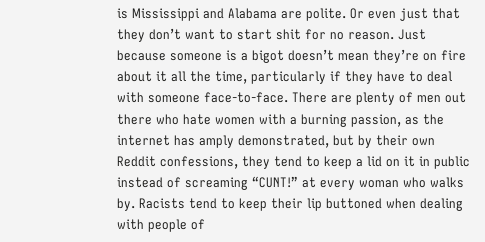is Mississippi and Alabama are polite. Or even just that they don’t want to start shit for no reason. Just because someone is a bigot doesn’t mean they’re on fire about it all the time, particularly if they have to deal with someone face-to-face. There are plenty of men out there who hate women with a burning passion, as the internet has amply demonstrated, but by their own Reddit confessions, they tend to keep a lid on it in public instead of screaming “CUNT!” at every woman who walks by. Racists tend to keep their lip buttoned when dealing with people of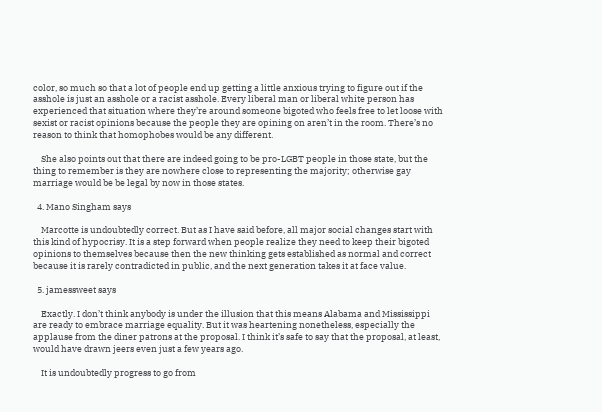color, so much so that a lot of people end up getting a little anxious trying to figure out if the asshole is just an asshole or a racist asshole. Every liberal man or liberal white person has experienced that situation where they’re around someone bigoted who feels free to let loose with sexist or racist opinions because the people they are opining on aren’t in the room. There’s no reason to think that homophobes would be any different.

    She also points out that there are indeed going to be pro-LGBT people in those state, but the thing to remember is they are nowhere close to representing the majority; otherwise gay marriage would be be legal by now in those states.

  4. Mano Singham says

    Marcotte is undoubtedly correct. But as I have said before, all major social changes start with this kind of hypocrisy. It is a step forward when people realize they need to keep their bigoted opinions to themselves because then the new thinking gets established as normal and correct because it is rarely contradicted in public, and the next generation takes it at face value.

  5. jamessweet says

    Exactly. I don’t think anybody is under the illusion that this means Alabama and Mississippi are ready to embrace marriage equality. But it was heartening nonetheless, especially the applause from the diner patrons at the proposal. I think it’s safe to say that the proposal, at least, would have drawn jeers even just a few years ago.

    It is undoubtedly progress to go from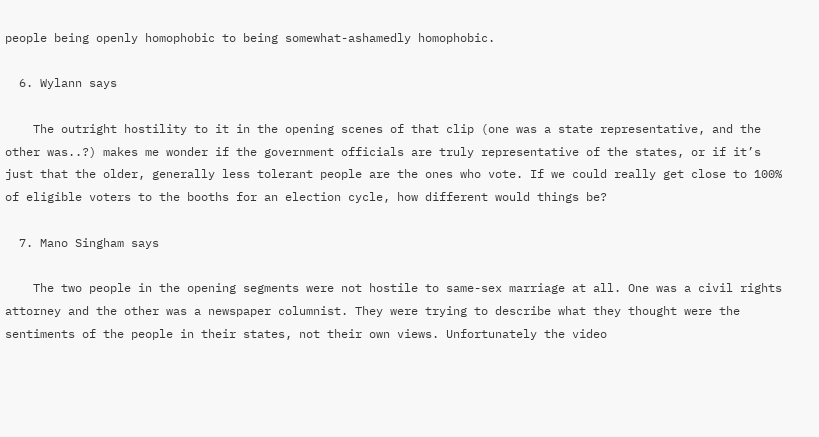people being openly homophobic to being somewhat-ashamedly homophobic.

  6. Wylann says

    The outright hostility to it in the opening scenes of that clip (one was a state representative, and the other was..?) makes me wonder if the government officials are truly representative of the states, or if it’s just that the older, generally less tolerant people are the ones who vote. If we could really get close to 100% of eligible voters to the booths for an election cycle, how different would things be?

  7. Mano Singham says

    The two people in the opening segments were not hostile to same-sex marriage at all. One was a civil rights attorney and the other was a newspaper columnist. They were trying to describe what they thought were the sentiments of the people in their states, not their own views. Unfortunately the video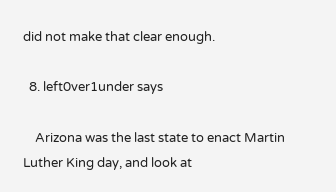did not make that clear enough.

  8. left0ver1under says

    Arizona was the last state to enact Martin Luther King day, and look at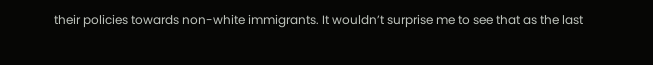their policies towards non-white immigrants. It wouldn’t surprise me to see that as the last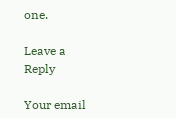one.

Leave a Reply

Your email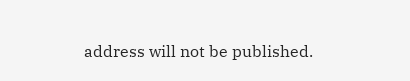address will not be published.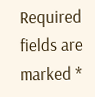Required fields are marked *